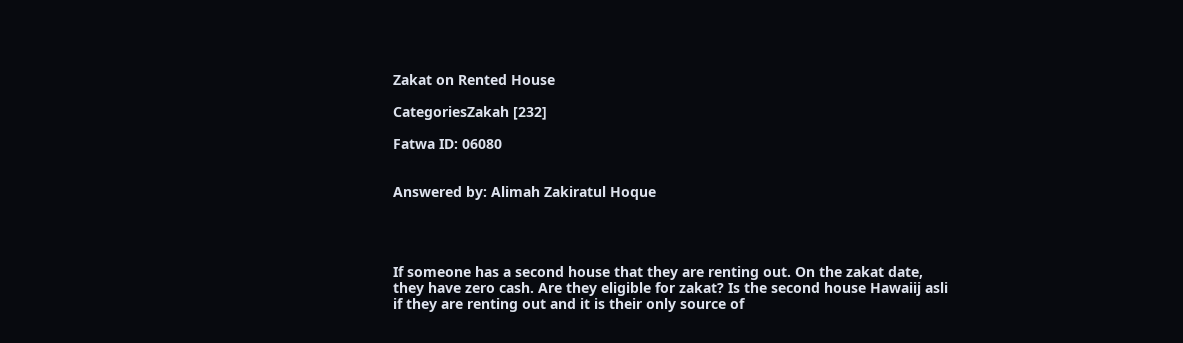Zakat on Rented House

CategoriesZakah [232]

Fatwa ID: 06080


Answered by: Alimah Zakiratul Hoque




If someone has a second house that they are renting out. On the zakat date, they have zero cash. Are they eligible for zakat? Is the second house Hawaiij asli if they are renting out and it is their only source of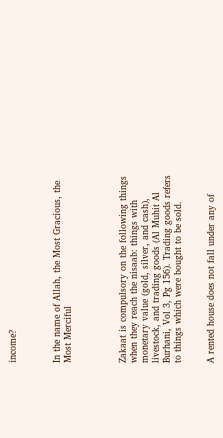income?



In the name of Allah, the Most Gracious, the Most Merciful




Zakaat is compulsory on the following things when they reach the nisaab: things with monetary value (gold, silver, and cash), livestock, and trading goods (Al Muhit Al Burhani, Vol 3, Pg 156). Trading goods refers to things which were bought to be sold.


A rented house does not fall under any of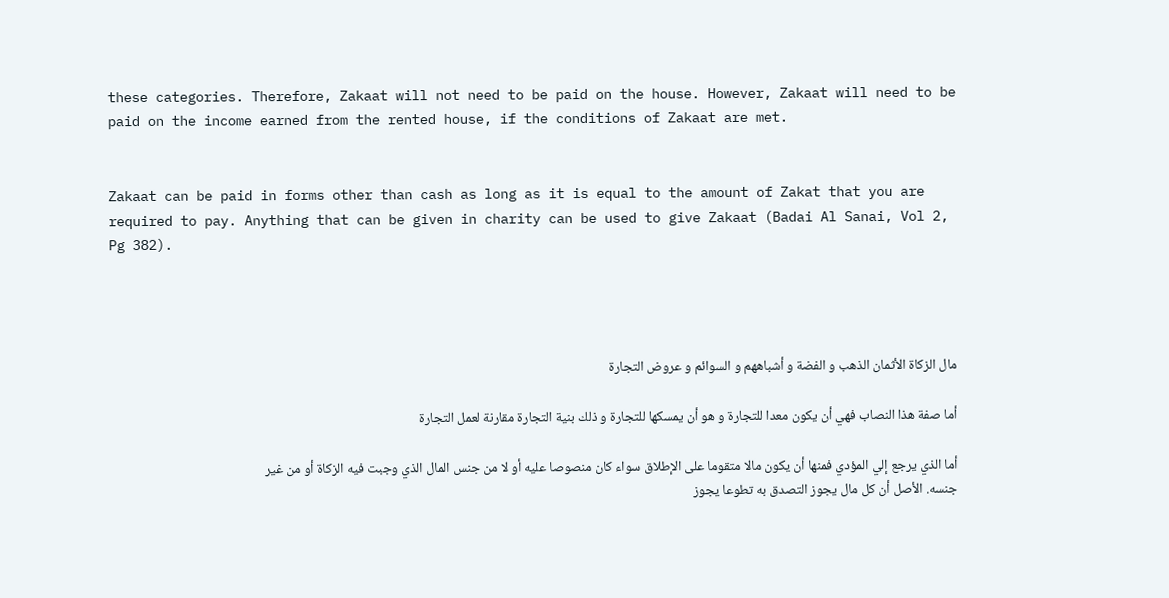these categories. Therefore, Zakaat will not need to be paid on the house. However, Zakaat will need to be paid on the income earned from the rented house, if the conditions of Zakaat are met.


Zakaat can be paid in forms other than cash as long as it is equal to the amount of Zakat that you are required to pay. Anything that can be given in charity can be used to give Zakaat (Badai Al Sanai, Vol 2, Pg 382).




مال الزكاة الأثمان الذهب و الفضة و أشباههم و السوائم و عروض التجارة

أما صفة هذا النصاب فهي أن يكون معدا للتجارة و هو أن يمسكها للتجارة و ذلك بنية التجارة مقارنة لعمل التجارة

أما الذي يرجع إلي المؤدي فمنها أن يكون مالا متقوما على الإطلاق سواء كان منصوصا عليه أو لا من جنس المال الذي وجبت فيه الزكاة أو من غير جنسه. الأصل أن كل مال يجوز التصدق به تطوعا يجوز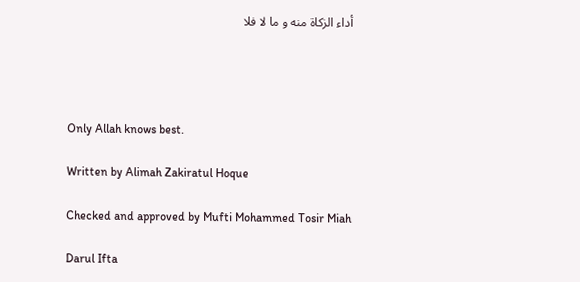أداء الزكاة منه و ما لا فلا




Only Allah knows best.

Written by Alimah Zakiratul Hoque

Checked and approved by Mufti Mohammed Tosir Miah

Darul Ifta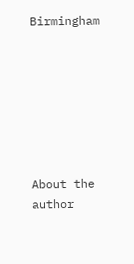Birmingham







About the author